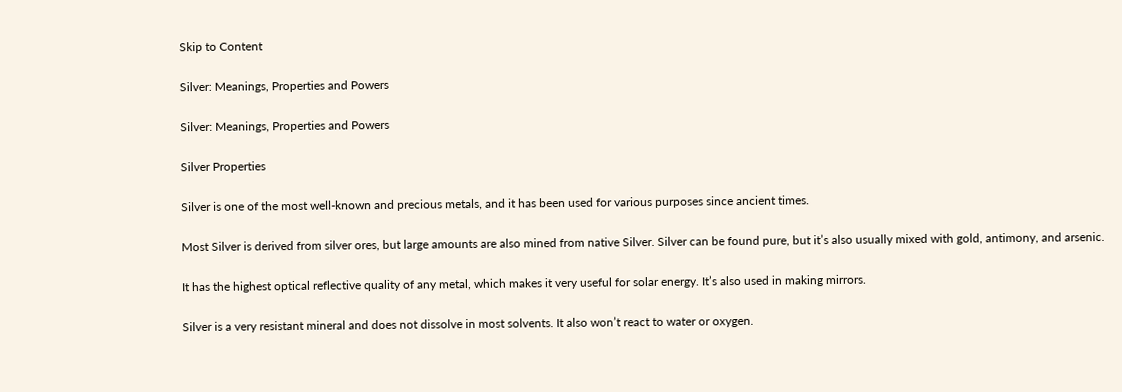Skip to Content

Silver: Meanings, Properties and Powers

Silver: Meanings, Properties and Powers

Silver Properties

Silver is one of the most well-known and precious metals, and it has been used for various purposes since ancient times.

Most Silver is derived from silver ores, but large amounts are also mined from native Silver. Silver can be found pure, but it’s also usually mixed with gold, antimony, and arsenic.

It has the highest optical reflective quality of any metal, which makes it very useful for solar energy. It’s also used in making mirrors.

Silver is a very resistant mineral and does not dissolve in most solvents. It also won’t react to water or oxygen.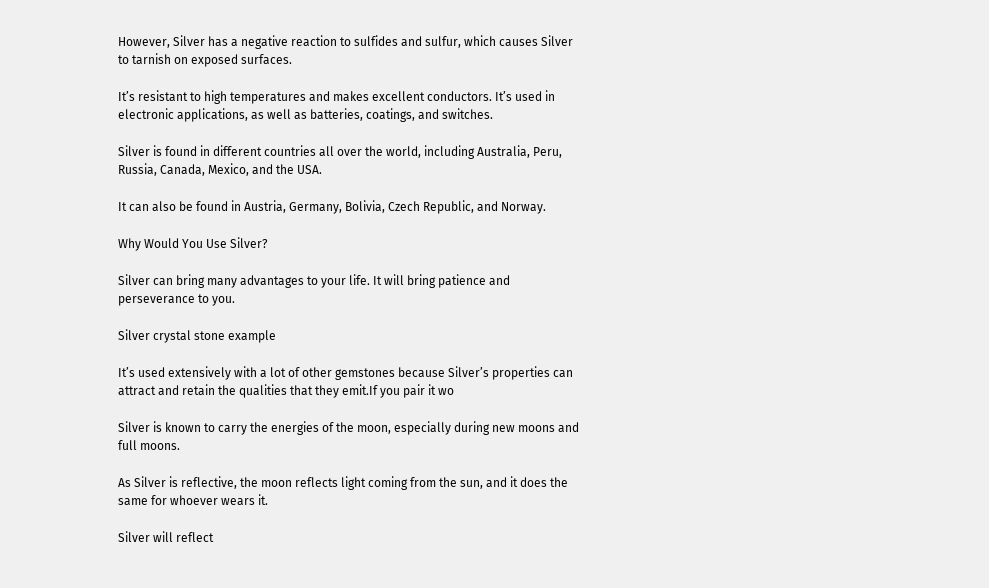However, Silver has a negative reaction to sulfides and sulfur, which causes Silver to tarnish on exposed surfaces.

It’s resistant to high temperatures and makes excellent conductors. It’s used in electronic applications, as well as batteries, coatings, and switches.

Silver is found in different countries all over the world, including Australia, Peru, Russia, Canada, Mexico, and the USA.

It can also be found in Austria, Germany, Bolivia, Czech Republic, and Norway.

Why Would You Use Silver?

Silver can bring many advantages to your life. It will bring patience and perseverance to you.

Silver crystal stone example

It’s used extensively with a lot of other gemstones because Silver’s properties can attract and retain the qualities that they emit.If you pair it wo

Silver is known to carry the energies of the moon, especially during new moons and full moons.

As Silver is reflective, the moon reflects light coming from the sun, and it does the same for whoever wears it.

Silver will reflect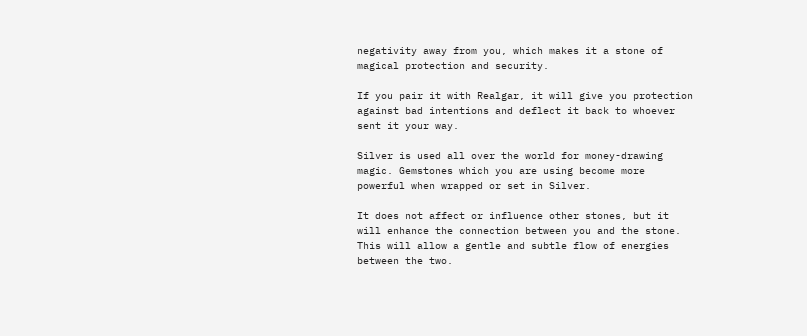negativity away from you, which makes it a stone of magical protection and security.

If you pair it with Realgar, it will give you protection against bad intentions and deflect it back to whoever sent it your way.

Silver is used all over the world for money-drawing magic. Gemstones which you are using become more powerful when wrapped or set in Silver.

It does not affect or influence other stones, but it will enhance the connection between you and the stone. This will allow a gentle and subtle flow of energies between the two.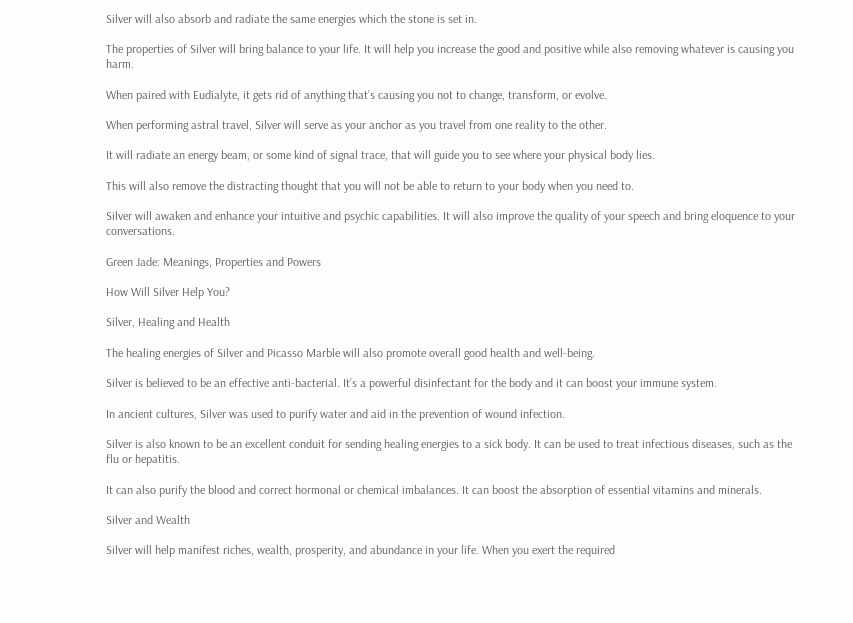Silver will also absorb and radiate the same energies which the stone is set in.

The properties of Silver will bring balance to your life. It will help you increase the good and positive while also removing whatever is causing you harm.

When paired with Eudialyte, it gets rid of anything that’s causing you not to change, transform, or evolve.

When performing astral travel, Silver will serve as your anchor as you travel from one reality to the other.

It will radiate an energy beam, or some kind of signal trace, that will guide you to see where your physical body lies.

This will also remove the distracting thought that you will not be able to return to your body when you need to.

Silver will awaken and enhance your intuitive and psychic capabilities. It will also improve the quality of your speech and bring eloquence to your conversations.

Green Jade: Meanings, Properties and Powers

How Will Silver Help You?

Silver, Healing and Health

The healing energies of Silver and Picasso Marble will also promote overall good health and well-being.

Silver is believed to be an effective anti-bacterial. It’s a powerful disinfectant for the body and it can boost your immune system.

In ancient cultures, Silver was used to purify water and aid in the prevention of wound infection.

Silver is also known to be an excellent conduit for sending healing energies to a sick body. It can be used to treat infectious diseases, such as the flu or hepatitis.

It can also purify the blood and correct hormonal or chemical imbalances. It can boost the absorption of essential vitamins and minerals.

Silver and Wealth

Silver will help manifest riches, wealth, prosperity, and abundance in your life. When you exert the required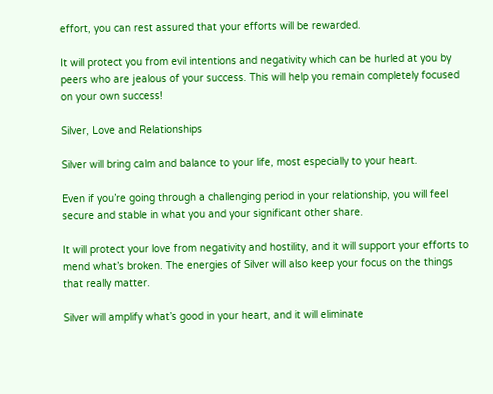effort, you can rest assured that your efforts will be rewarded.

It will protect you from evil intentions and negativity which can be hurled at you by peers who are jealous of your success. This will help you remain completely focused on your own success!

Silver, Love and Relationships

Silver will bring calm and balance to your life, most especially to your heart.

Even if you’re going through a challenging period in your relationship, you will feel secure and stable in what you and your significant other share.

It will protect your love from negativity and hostility, and it will support your efforts to mend what’s broken. The energies of Silver will also keep your focus on the things that really matter.

Silver will amplify what’s good in your heart, and it will eliminate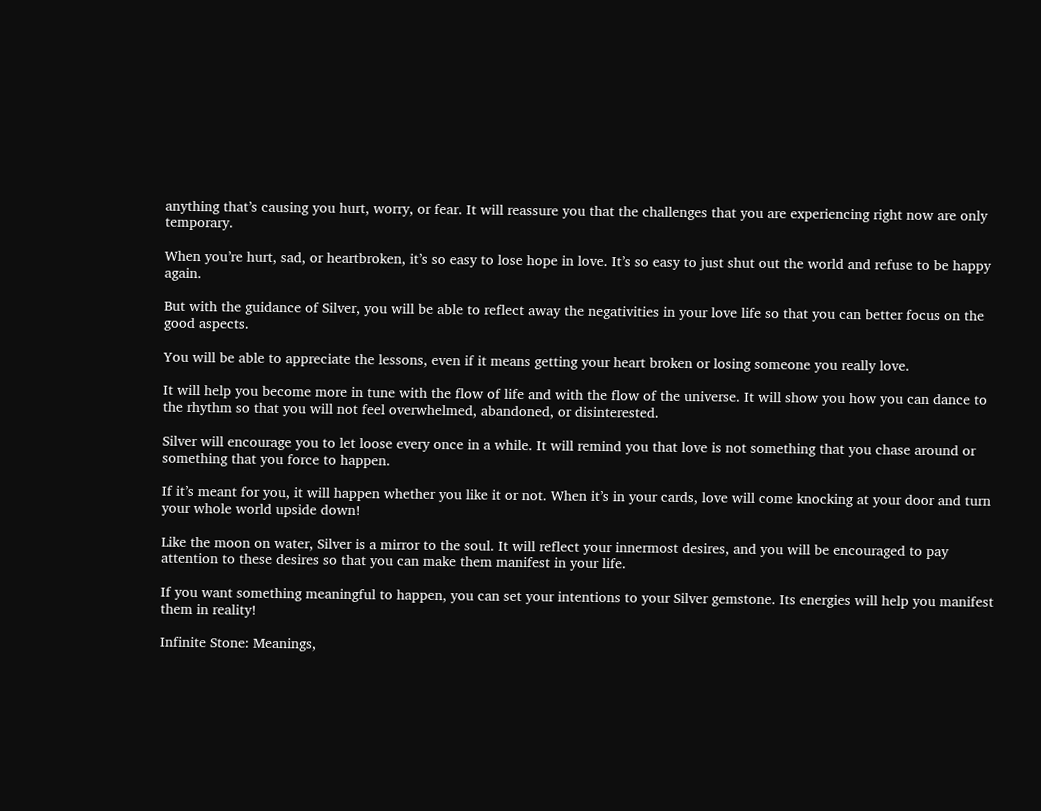anything that’s causing you hurt, worry, or fear. It will reassure you that the challenges that you are experiencing right now are only temporary.

When you’re hurt, sad, or heartbroken, it’s so easy to lose hope in love. It’s so easy to just shut out the world and refuse to be happy again.

But with the guidance of Silver, you will be able to reflect away the negativities in your love life so that you can better focus on the good aspects.

You will be able to appreciate the lessons, even if it means getting your heart broken or losing someone you really love.

It will help you become more in tune with the flow of life and with the flow of the universe. It will show you how you can dance to the rhythm so that you will not feel overwhelmed, abandoned, or disinterested.

Silver will encourage you to let loose every once in a while. It will remind you that love is not something that you chase around or something that you force to happen.

If it’s meant for you, it will happen whether you like it or not. When it’s in your cards, love will come knocking at your door and turn your whole world upside down!

Like the moon on water, Silver is a mirror to the soul. It will reflect your innermost desires, and you will be encouraged to pay attention to these desires so that you can make them manifest in your life.

If you want something meaningful to happen, you can set your intentions to your Silver gemstone. Its energies will help you manifest them in reality!

Infinite Stone: Meanings,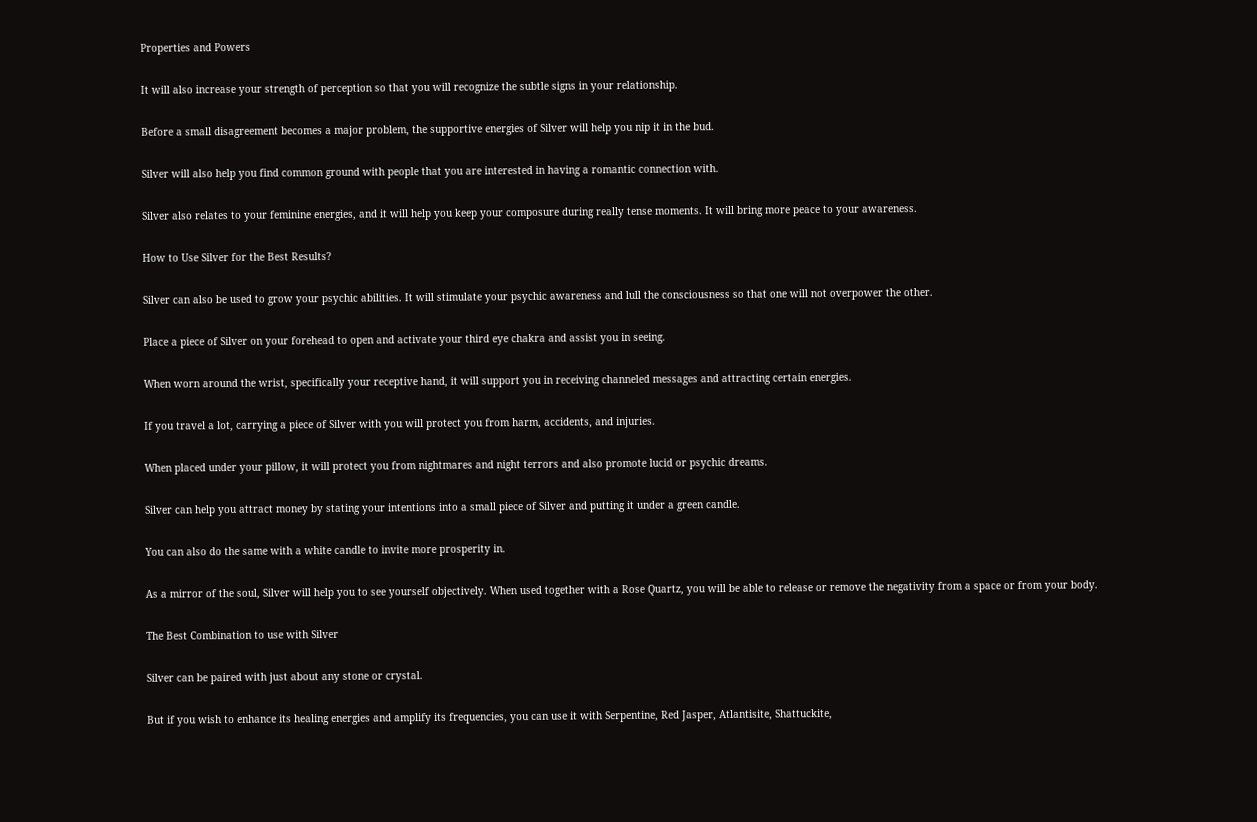Properties and Powers

It will also increase your strength of perception so that you will recognize the subtle signs in your relationship.

Before a small disagreement becomes a major problem, the supportive energies of Silver will help you nip it in the bud.

Silver will also help you find common ground with people that you are interested in having a romantic connection with.

Silver also relates to your feminine energies, and it will help you keep your composure during really tense moments. It will bring more peace to your awareness.

How to Use Silver for the Best Results?

Silver can also be used to grow your psychic abilities. It will stimulate your psychic awareness and lull the consciousness so that one will not overpower the other.

Place a piece of Silver on your forehead to open and activate your third eye chakra and assist you in seeing.

When worn around the wrist, specifically your receptive hand, it will support you in receiving channeled messages and attracting certain energies.

If you travel a lot, carrying a piece of Silver with you will protect you from harm, accidents, and injuries.

When placed under your pillow, it will protect you from nightmares and night terrors and also promote lucid or psychic dreams.

Silver can help you attract money by stating your intentions into a small piece of Silver and putting it under a green candle.

You can also do the same with a white candle to invite more prosperity in.

As a mirror of the soul, Silver will help you to see yourself objectively. When used together with a Rose Quartz, you will be able to release or remove the negativity from a space or from your body.

The Best Combination to use with Silver

Silver can be paired with just about any stone or crystal.

But if you wish to enhance its healing energies and amplify its frequencies, you can use it with Serpentine, Red Jasper, Atlantisite, Shattuckite,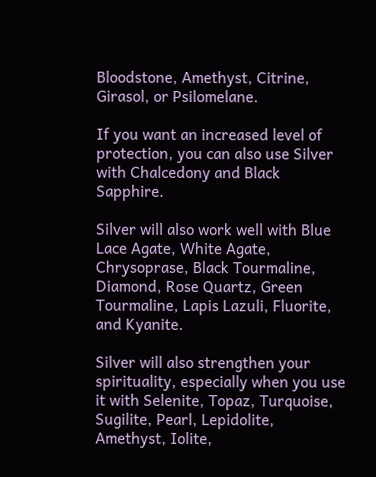Bloodstone, Amethyst, Citrine, Girasol, or Psilomelane.

If you want an increased level of protection, you can also use Silver with Chalcedony and Black Sapphire.

Silver will also work well with Blue Lace Agate, White Agate, Chrysoprase, Black Tourmaline, Diamond, Rose Quartz, Green Tourmaline, Lapis Lazuli, Fluorite, and Kyanite.

Silver will also strengthen your spirituality, especially when you use it with Selenite, Topaz, Turquoise, Sugilite, Pearl, Lepidolite, Amethyst, Iolite,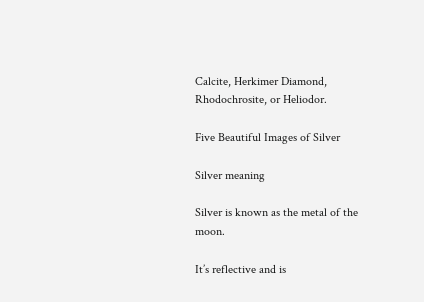Calcite, Herkimer Diamond, Rhodochrosite, or Heliodor.

Five Beautiful Images of Silver

Silver meaning

Silver is known as the metal of the moon.

It’s reflective and is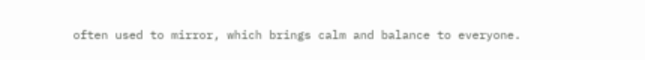often used to mirror, which brings calm and balance to everyone.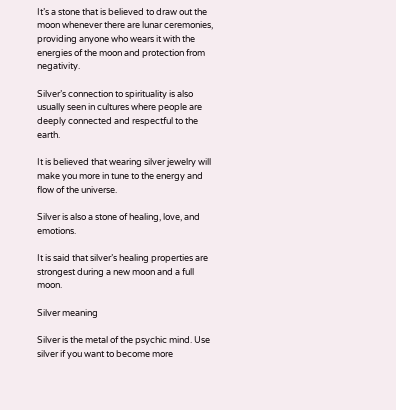It’s a stone that is believed to draw out the moon whenever there are lunar ceremonies, providing anyone who wears it with the energies of the moon and protection from negativity.

Silver’s connection to spirituality is also usually seen in cultures where people are deeply connected and respectful to the earth.

It is believed that wearing silver jewelry will make you more in tune to the energy and flow of the universe.

Silver is also a stone of healing, love, and emotions.

It is said that silver’s healing properties are strongest during a new moon and a full moon.

Silver meaning

Silver is the metal of the psychic mind. Use silver if you want to become more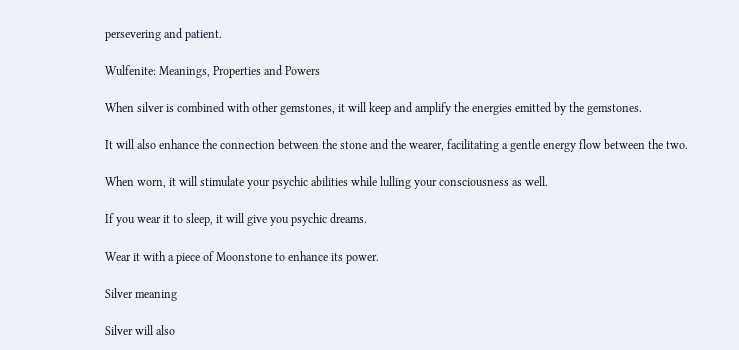persevering and patient.

Wulfenite: Meanings, Properties and Powers

When silver is combined with other gemstones, it will keep and amplify the energies emitted by the gemstones.

It will also enhance the connection between the stone and the wearer, facilitating a gentle energy flow between the two.

When worn, it will stimulate your psychic abilities while lulling your consciousness as well.

If you wear it to sleep, it will give you psychic dreams.

Wear it with a piece of Moonstone to enhance its power.

Silver meaning

Silver will also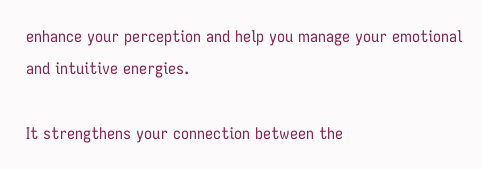enhance your perception and help you manage your emotional and intuitive energies.

It strengthens your connection between the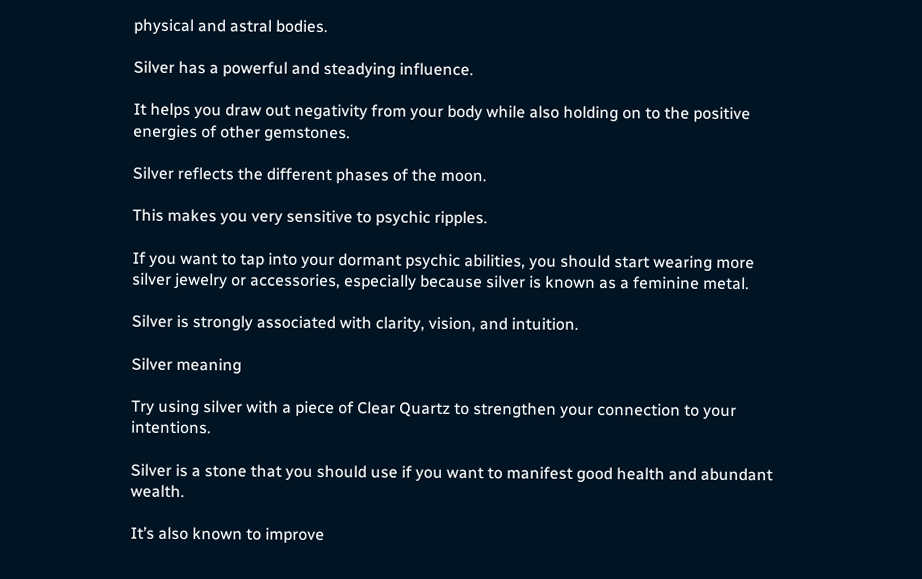physical and astral bodies.

Silver has a powerful and steadying influence.

It helps you draw out negativity from your body while also holding on to the positive energies of other gemstones.

Silver reflects the different phases of the moon.

This makes you very sensitive to psychic ripples.

If you want to tap into your dormant psychic abilities, you should start wearing more silver jewelry or accessories, especially because silver is known as a feminine metal.

Silver is strongly associated with clarity, vision, and intuition.

Silver meaning

Try using silver with a piece of Clear Quartz to strengthen your connection to your intentions.

Silver is a stone that you should use if you want to manifest good health and abundant wealth.

It’s also known to improve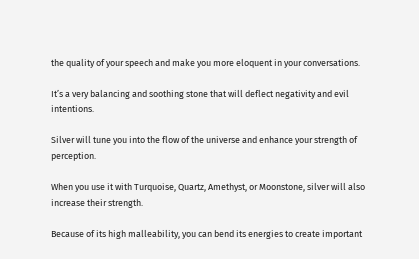the quality of your speech and make you more eloquent in your conversations.

It’s a very balancing and soothing stone that will deflect negativity and evil intentions.

Silver will tune you into the flow of the universe and enhance your strength of perception.

When you use it with Turquoise, Quartz, Amethyst, or Moonstone, silver will also increase their strength.

Because of its high malleability, you can bend its energies to create important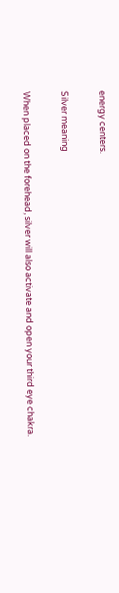energy centers.

Silver meaning

When placed on the forehead, silver will also activate and open your third eye chakra.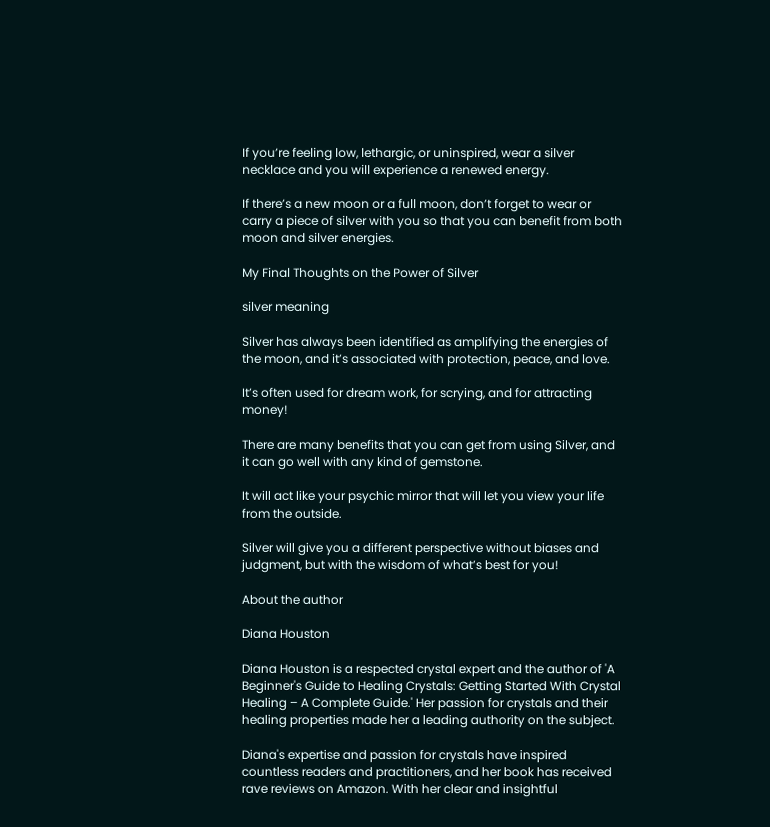If you’re feeling low, lethargic, or uninspired, wear a silver necklace and you will experience a renewed energy.

If there’s a new moon or a full moon, don’t forget to wear or carry a piece of silver with you so that you can benefit from both moon and silver energies.

My Final Thoughts on the Power of Silver

silver meaning

Silver has always been identified as amplifying the energies of the moon, and it’s associated with protection, peace, and love.

It’s often used for dream work, for scrying, and for attracting money!

There are many benefits that you can get from using Silver, and it can go well with any kind of gemstone.

It will act like your psychic mirror that will let you view your life from the outside.

Silver will give you a different perspective without biases and judgment, but with the wisdom of what’s best for you!

About the author

Diana Houston

Diana Houston is a respected crystal expert and the author of 'A Beginner's Guide to Healing Crystals: Getting Started With Crystal Healing – A Complete Guide.' Her passion for crystals and their healing properties made her a leading authority on the subject.

Diana's expertise and passion for crystals have inspired countless readers and practitioners, and her book has received rave reviews on Amazon. With her clear and insightful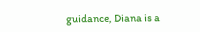guidance, Diana is a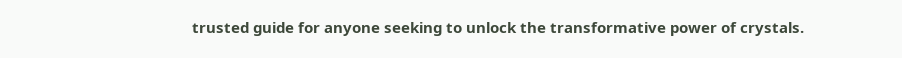trusted guide for anyone seeking to unlock the transformative power of crystals.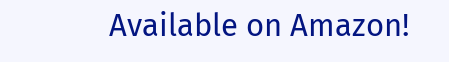Available on Amazon!